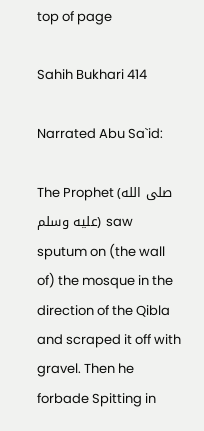top of page

Sahih Bukhari 414

Narrated Abu Sa`id:

The Prophet (صلى الله عليه وسلم) saw sputum on (the wall of) the mosque in the direction of the Qibla and scraped it off with gravel. Then he forbade Spitting in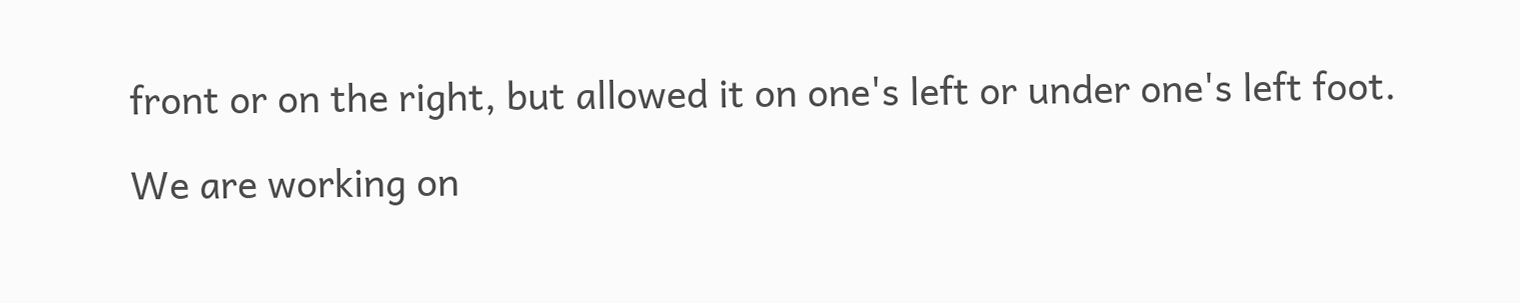front or on the right, but allowed it on one's left or under one's left foot.

We are working on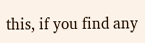this, if you find any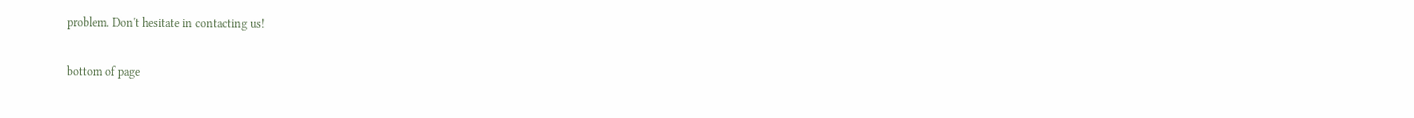problem. Don't hesitate in contacting us!

bottom of page